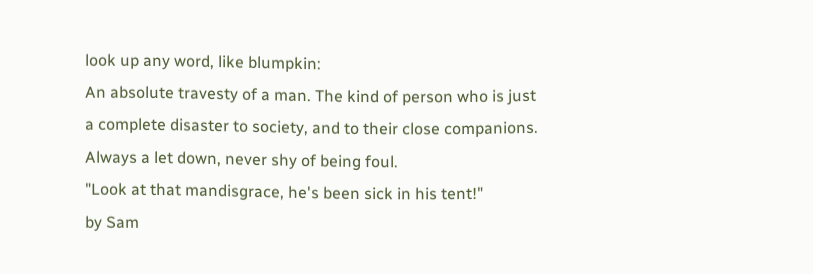look up any word, like blumpkin:
An absolute travesty of a man. The kind of person who is just a complete disaster to society, and to their close companions. Always a let down, never shy of being foul.
"Look at that mandisgrace, he's been sick in his tent!"
by Sam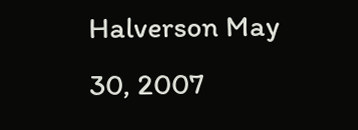Halverson May 30, 2007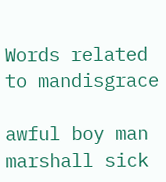Words related to mandisgrace

awful boy man marshall sick